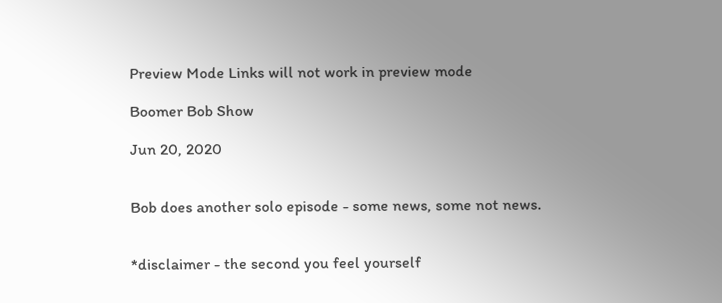Preview Mode Links will not work in preview mode

Boomer Bob Show

Jun 20, 2020


Bob does another solo episode - some news, some not news.


*disclaimer - the second you feel yourself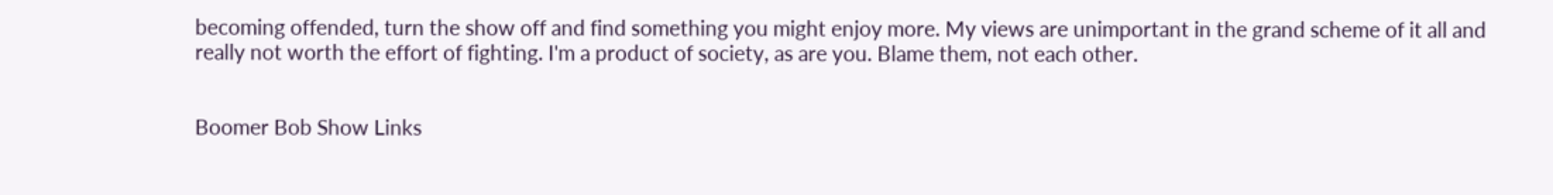becoming offended, turn the show off and find something you might enjoy more. My views are unimportant in the grand scheme of it all and really not worth the effort of fighting. I'm a product of society, as are you. Blame them, not each other.


Boomer Bob Show Links